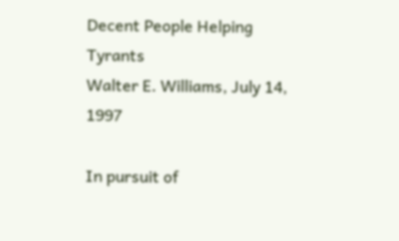Decent People Helping Tyrants
Walter E. Williams, July 14, 1997

In pursuit of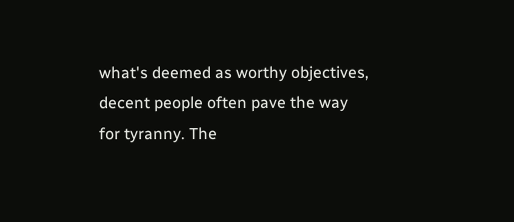what's deemed as worthy objectives, decent people often pave the way for tyranny. The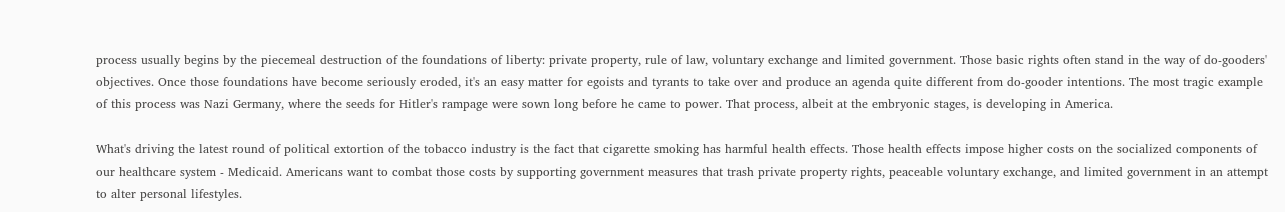process usually begins by the piecemeal destruction of the foundations of liberty: private property, rule of law, voluntary exchange and limited government. Those basic rights often stand in the way of do-gooders' objectives. Once those foundations have become seriously eroded, it's an easy matter for egoists and tyrants to take over and produce an agenda quite different from do-gooder intentions. The most tragic example of this process was Nazi Germany, where the seeds for Hitler's rampage were sown long before he came to power. That process, albeit at the embryonic stages, is developing in America.

What's driving the latest round of political extortion of the tobacco industry is the fact that cigarette smoking has harmful health effects. Those health effects impose higher costs on the socialized components of our healthcare system - Medicaid. Americans want to combat those costs by supporting government measures that trash private property rights, peaceable voluntary exchange, and limited government in an attempt to alter personal lifestyles.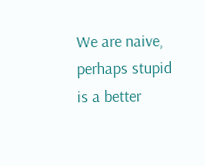We are naive, perhaps stupid is a better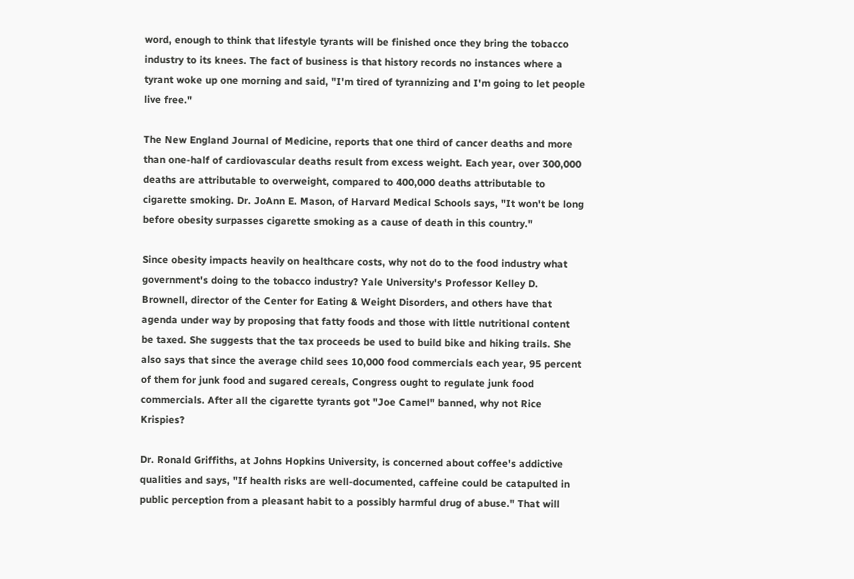word, enough to think that lifestyle tyrants will be finished once they bring the tobacco industry to its knees. The fact of business is that history records no instances where a tyrant woke up one morning and said, "I'm tired of tyrannizing and I'm going to let people live free."

The New England Journal of Medicine, reports that one third of cancer deaths and more than one-half of cardiovascular deaths result from excess weight. Each year, over 300,000 deaths are attributable to overweight, compared to 400,000 deaths attributable to cigarette smoking. Dr. JoAnn E. Mason, of Harvard Medical Schools says, "It won't be long before obesity surpasses cigarette smoking as a cause of death in this country."

Since obesity impacts heavily on healthcare costs, why not do to the food industry what government's doing to the tobacco industry? Yale University's Professor Kelley D. Brownell, director of the Center for Eating & Weight Disorders, and others have that agenda under way by proposing that fatty foods and those with little nutritional content be taxed. She suggests that the tax proceeds be used to build bike and hiking trails. She also says that since the average child sees 10,000 food commercials each year, 95 percent of them for junk food and sugared cereals, Congress ought to regulate junk food commercials. After all the cigarette tyrants got "Joe Camel" banned, why not Rice Krispies?

Dr. Ronald Griffiths, at Johns Hopkins University, is concerned about coffee's addictive qualities and says, "If health risks are well-documented, caffeine could be catapulted in public perception from a pleasant habit to a possibly harmful drug of abuse." That will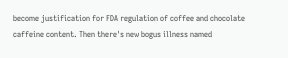become justification for FDA regulation of coffee and chocolate caffeine content. Then there's new bogus illness named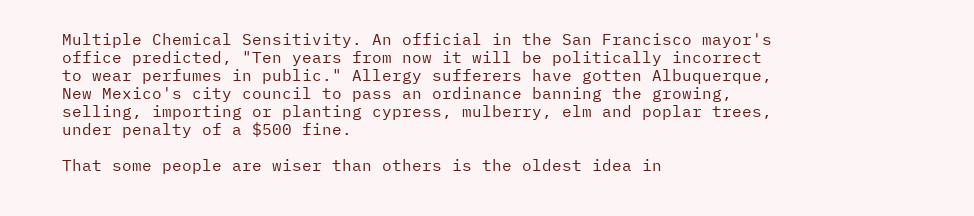Multiple Chemical Sensitivity. An official in the San Francisco mayor's office predicted, "Ten years from now it will be politically incorrect to wear perfumes in public." Allergy sufferers have gotten Albuquerque, New Mexico's city council to pass an ordinance banning the growing, selling, importing or planting cypress, mulberry, elm and poplar trees, under penalty of a $500 fine.

That some people are wiser than others is the oldest idea in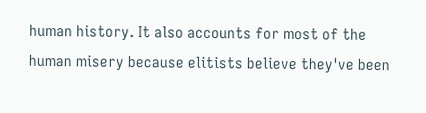human history. It also accounts for most of the human misery because elitists believe they've been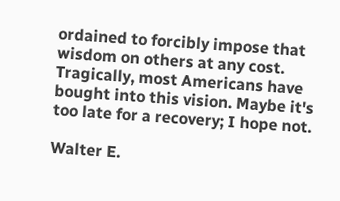ordained to forcibly impose that wisdom on others at any cost. Tragically, most Americans have bought into this vision. Maybe it's too late for a recovery; I hope not.

Walter E.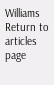Williams
Return to articles page